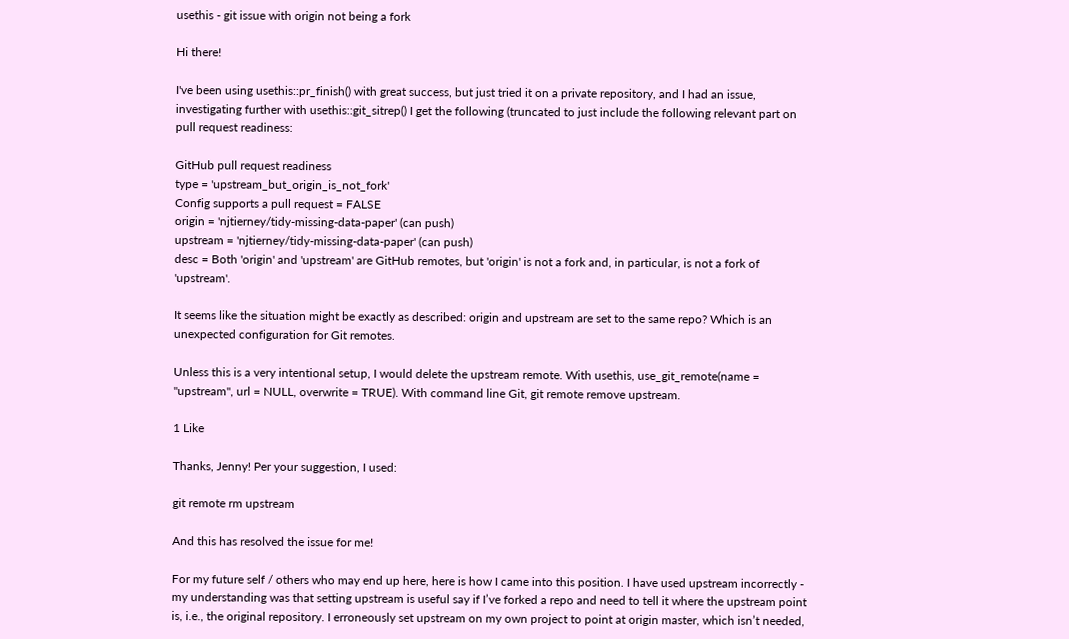usethis - git issue with origin not being a fork

Hi there!

I've been using usethis::pr_finish() with great success, but just tried it on a private repository, and I had an issue, investigating further with usethis::git_sitrep() I get the following (truncated to just include the following relevant part on pull request readiness:

GitHub pull request readiness
type = 'upstream_but_origin_is_not_fork'
Config supports a pull request = FALSE
origin = 'njtierney/tidy-missing-data-paper' (can push)
upstream = 'njtierney/tidy-missing-data-paper' (can push)
desc = Both 'origin' and 'upstream' are GitHub remotes, but 'origin' is not a fork and, in particular, is not a fork of 'upstream'.

It seems like the situation might be exactly as described: origin and upstream are set to the same repo? Which is an unexpected configuration for Git remotes.

Unless this is a very intentional setup, I would delete the upstream remote. With usethis, use_git_remote(name = "upstream", url = NULL, overwrite = TRUE). With command line Git, git remote remove upstream.

1 Like

Thanks, Jenny! Per your suggestion, I used:

git remote rm upstream

And this has resolved the issue for me!

For my future self / others who may end up here, here is how I came into this position. I have used upstream incorrectly - my understanding was that setting upstream is useful say if I’ve forked a repo and need to tell it where the upstream point is, i.e., the original repository. I erroneously set upstream on my own project to point at origin master, which isn’t needed,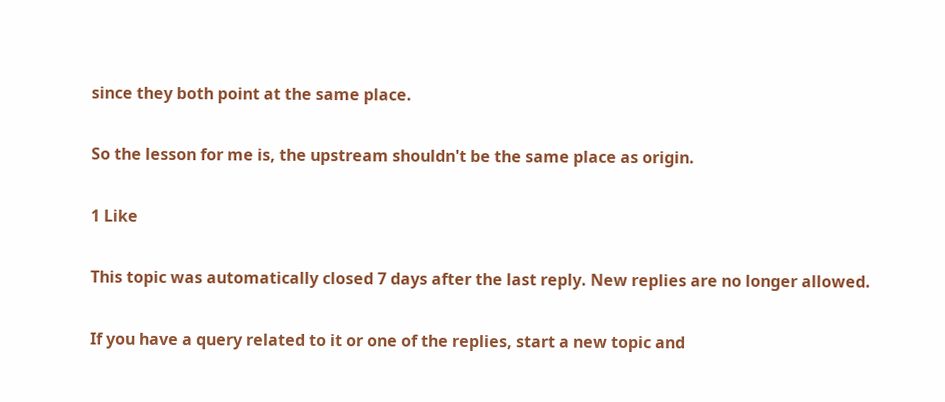since they both point at the same place.

So the lesson for me is, the upstream shouldn't be the same place as origin.

1 Like

This topic was automatically closed 7 days after the last reply. New replies are no longer allowed.

If you have a query related to it or one of the replies, start a new topic and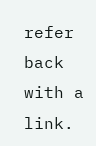refer back with a link.